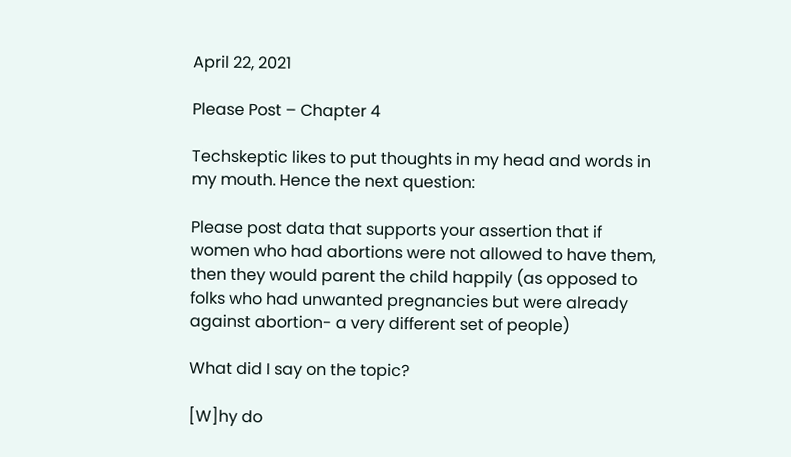April 22, 2021

Please Post – Chapter 4

Techskeptic likes to put thoughts in my head and words in my mouth. Hence the next question:

Please post data that supports your assertion that if women who had abortions were not allowed to have them, then they would parent the child happily (as opposed to folks who had unwanted pregnancies but were already against abortion- a very different set of people)

What did I say on the topic?

[W]hy do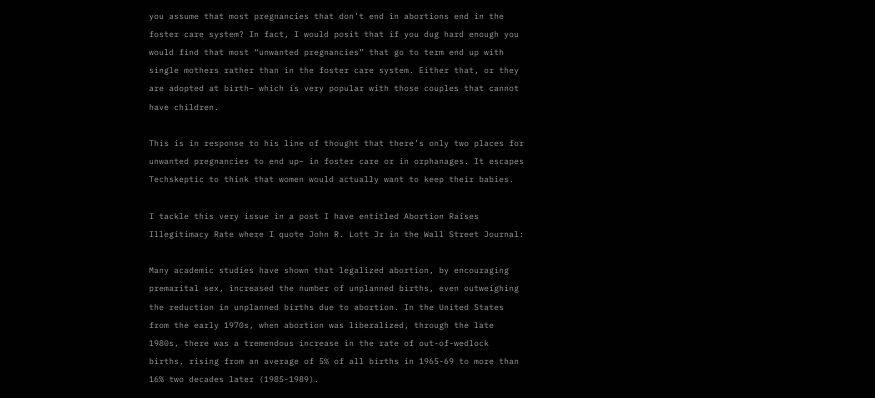you assume that most pregnancies that don’t end in abortions end in the foster care system? In fact, I would posit that if you dug hard enough you would find that most “unwanted pregnancies” that go to term end up with single mothers rather than in the foster care system. Either that, or they are adopted at birth– which is very popular with those couples that cannot have children.

This is in response to his line of thought that there’s only two places for unwanted pregnancies to end up– in foster care or in orphanages. It escapes Techskeptic to think that women would actually want to keep their babies.

I tackle this very issue in a post I have entitled Abortion Raises Illegitimacy Rate where I quote John R. Lott Jr in the Wall Street Journal:

Many academic studies have shown that legalized abortion, by encouraging premarital sex, increased the number of unplanned births, even outweighing the reduction in unplanned births due to abortion. In the United States from the early 1970s, when abortion was liberalized, through the late 1980s, there was a tremendous increase in the rate of out-of-wedlock births, rising from an average of 5% of all births in 1965-69 to more than 16% two decades later (1985-1989).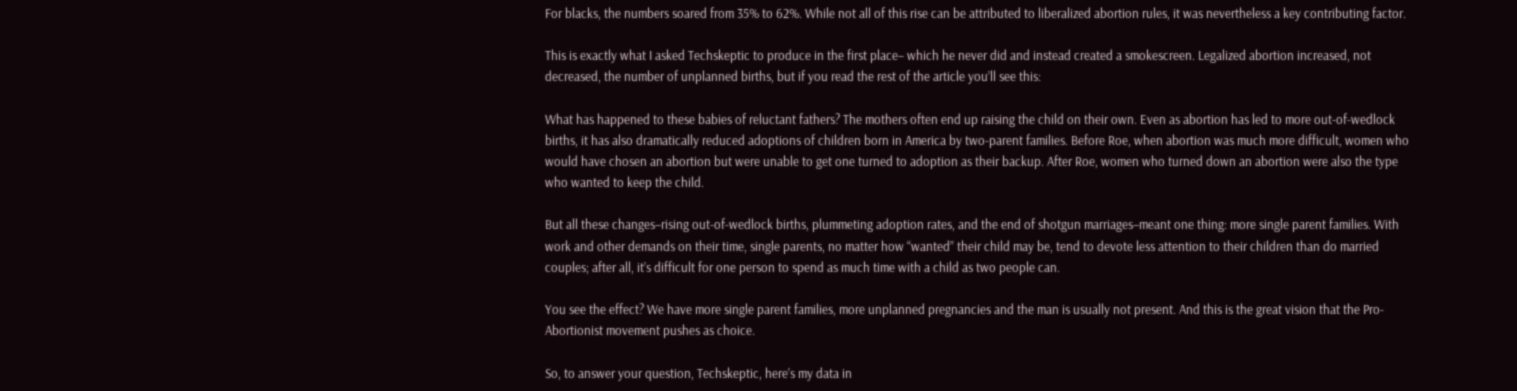For blacks, the numbers soared from 35% to 62%. While not all of this rise can be attributed to liberalized abortion rules, it was nevertheless a key contributing factor.

This is exactly what I asked Techskeptic to produce in the first place– which he never did and instead created a smokescreen. Legalized abortion increased, not decreased, the number of unplanned births, but if you read the rest of the article you’ll see this:

What has happened to these babies of reluctant fathers? The mothers often end up raising the child on their own. Even as abortion has led to more out-of-wedlock births, it has also dramatically reduced adoptions of children born in America by two-parent families. Before Roe, when abortion was much more difficult, women who would have chosen an abortion but were unable to get one turned to adoption as their backup. After Roe, women who turned down an abortion were also the type who wanted to keep the child.

But all these changes–rising out-of-wedlock births, plummeting adoption rates, and the end of shotgun marriages–meant one thing: more single parent families. With work and other demands on their time, single parents, no matter how “wanted” their child may be, tend to devote less attention to their children than do married couples; after all, it’s difficult for one person to spend as much time with a child as two people can.

You see the effect? We have more single parent families, more unplanned pregnancies and the man is usually not present. And this is the great vision that the Pro-Abortionist movement pushes as choice.

So, to answer your question, Techskeptic, here’s my data in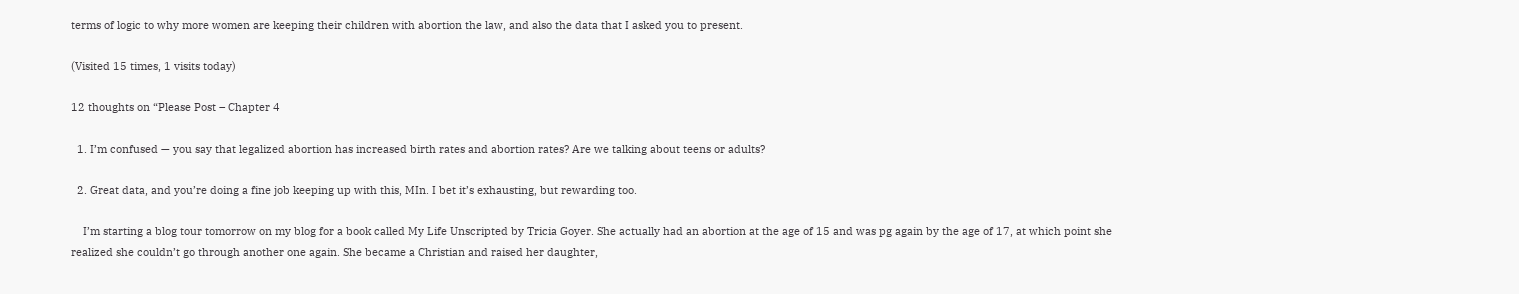terms of logic to why more women are keeping their children with abortion the law, and also the data that I asked you to present.

(Visited 15 times, 1 visits today)

12 thoughts on “Please Post – Chapter 4

  1. I’m confused — you say that legalized abortion has increased birth rates and abortion rates? Are we talking about teens or adults?

  2. Great data, and you’re doing a fine job keeping up with this, MIn. I bet it’s exhausting, but rewarding too.

    I’m starting a blog tour tomorrow on my blog for a book called My Life Unscripted by Tricia Goyer. She actually had an abortion at the age of 15 and was pg again by the age of 17, at which point she realized she couldn’t go through another one again. She became a Christian and raised her daughter,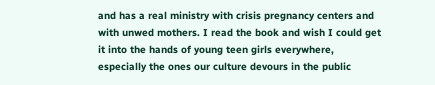and has a real ministry with crisis pregnancy centers and with unwed mothers. I read the book and wish I could get it into the hands of young teen girls everywhere, especially the ones our culture devours in the public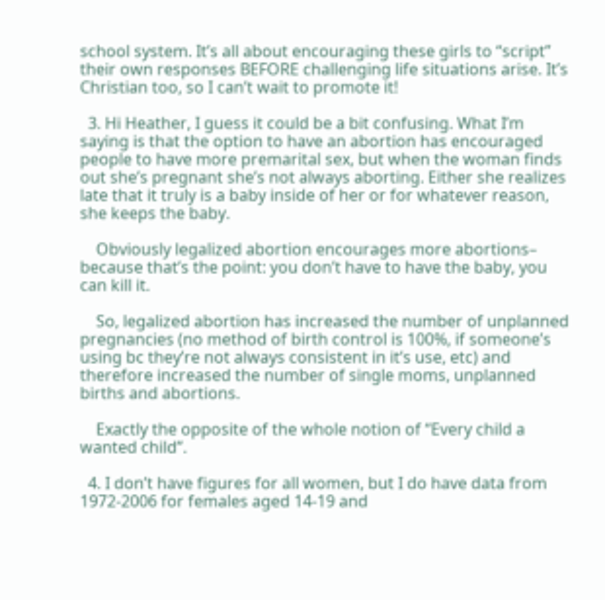school system. It’s all about encouraging these girls to “script” their own responses BEFORE challenging life situations arise. It’s Christian too, so I can’t wait to promote it!

  3. Hi Heather, I guess it could be a bit confusing. What I’m saying is that the option to have an abortion has encouraged people to have more premarital sex, but when the woman finds out she’s pregnant she’s not always aborting. Either she realizes late that it truly is a baby inside of her or for whatever reason, she keeps the baby.

    Obviously legalized abortion encourages more abortions– because that’s the point: you don’t have to have the baby, you can kill it.

    So, legalized abortion has increased the number of unplanned pregnancies (no method of birth control is 100%, if someone’s using bc they’re not always consistent in it’s use, etc) and therefore increased the number of single moms, unplanned births and abortions.

    Exactly the opposite of the whole notion of “Every child a wanted child”.

  4. I don’t have figures for all women, but I do have data from 1972-2006 for females aged 14-19 and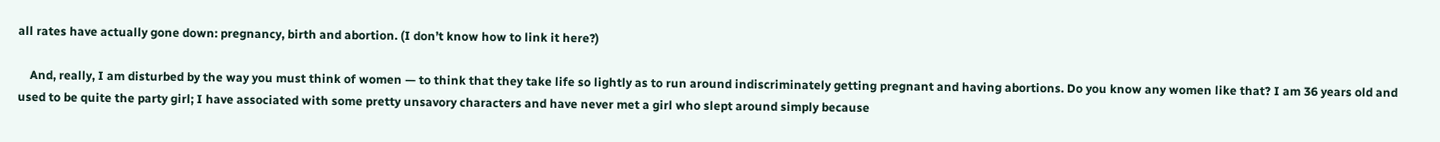all rates have actually gone down: pregnancy, birth and abortion. (I don’t know how to link it here?)

    And, really, I am disturbed by the way you must think of women — to think that they take life so lightly as to run around indiscriminately getting pregnant and having abortions. Do you know any women like that? I am 36 years old and used to be quite the party girl; I have associated with some pretty unsavory characters and have never met a girl who slept around simply because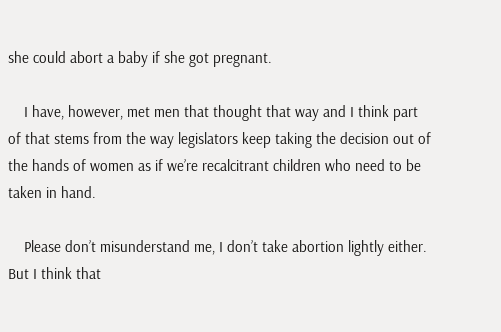she could abort a baby if she got pregnant.

    I have, however, met men that thought that way and I think part of that stems from the way legislators keep taking the decision out of the hands of women as if we’re recalcitrant children who need to be taken in hand.

    Please don’t misunderstand me, I don’t take abortion lightly either. But I think that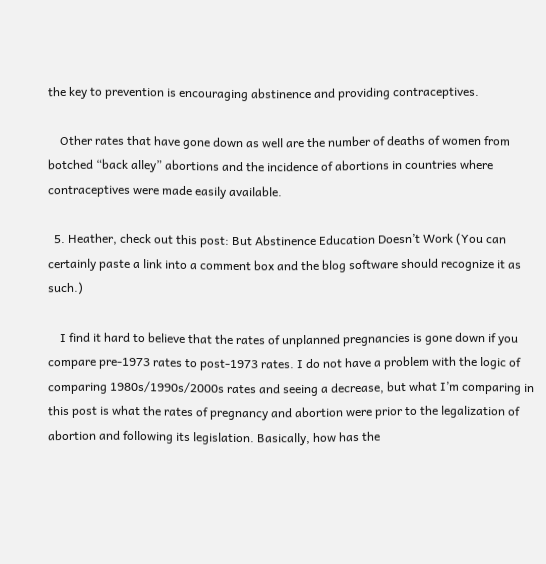the key to prevention is encouraging abstinence and providing contraceptives.

    Other rates that have gone down as well are the number of deaths of women from botched “back alley” abortions and the incidence of abortions in countries where contraceptives were made easily available.

  5. Heather, check out this post: But Abstinence Education Doesn’t Work (You can certainly paste a link into a comment box and the blog software should recognize it as such.)

    I find it hard to believe that the rates of unplanned pregnancies is gone down if you compare pre-1973 rates to post-1973 rates. I do not have a problem with the logic of comparing 1980s/1990s/2000s rates and seeing a decrease, but what I’m comparing in this post is what the rates of pregnancy and abortion were prior to the legalization of abortion and following its legislation. Basically, how has the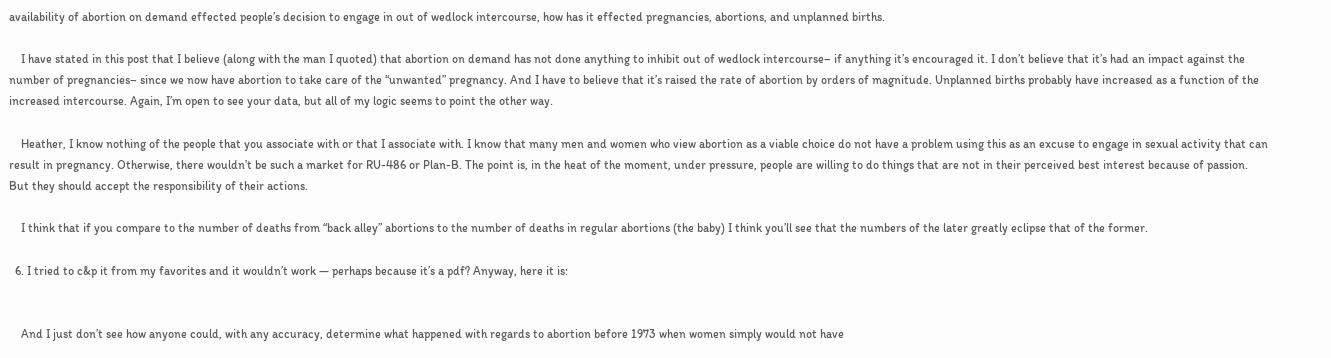availability of abortion on demand effected people’s decision to engage in out of wedlock intercourse, how has it effected pregnancies, abortions, and unplanned births.

    I have stated in this post that I believe (along with the man I quoted) that abortion on demand has not done anything to inhibit out of wedlock intercourse– if anything it’s encouraged it. I don’t believe that it’s had an impact against the number of pregnancies– since we now have abortion to take care of the “unwanted” pregnancy. And I have to believe that it’s raised the rate of abortion by orders of magnitude. Unplanned births probably have increased as a function of the increased intercourse. Again, I’m open to see your data, but all of my logic seems to point the other way.

    Heather, I know nothing of the people that you associate with or that I associate with. I know that many men and women who view abortion as a viable choice do not have a problem using this as an excuse to engage in sexual activity that can result in pregnancy. Otherwise, there wouldn’t be such a market for RU-486 or Plan-B. The point is, in the heat of the moment, under pressure, people are willing to do things that are not in their perceived best interest because of passion. But they should accept the responsibility of their actions.

    I think that if you compare to the number of deaths from “back alley” abortions to the number of deaths in regular abortions (the baby) I think you’ll see that the numbers of the later greatly eclipse that of the former.

  6. I tried to c&p it from my favorites and it wouldn’t work — perhaps because it’s a pdf? Anyway, here it is:


    And I just don’t see how anyone could, with any accuracy, determine what happened with regards to abortion before 1973 when women simply would not have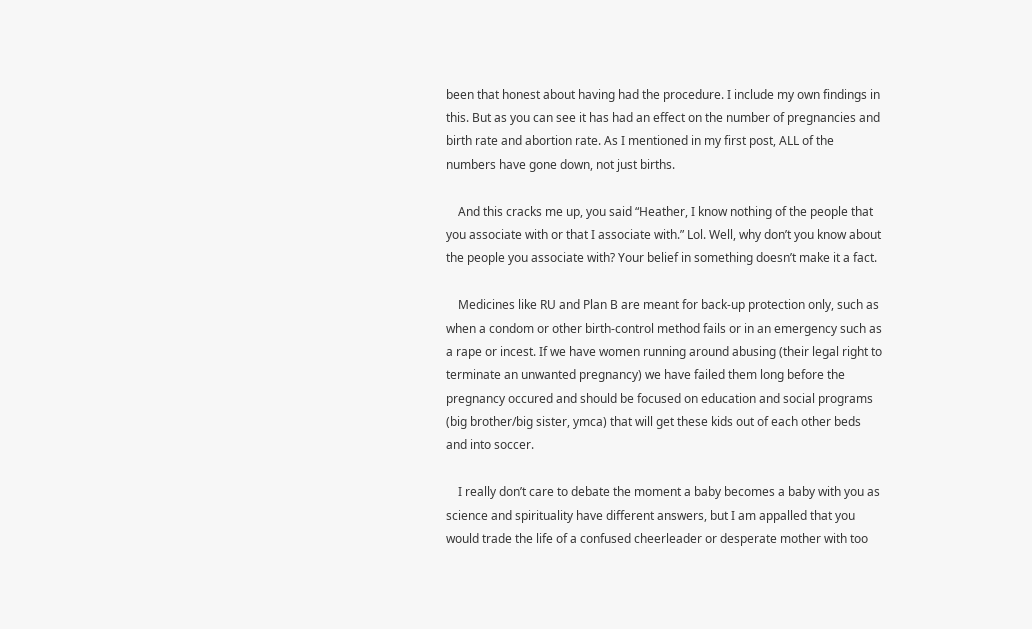been that honest about having had the procedure. I include my own findings in this. But as you can see it has had an effect on the number of pregnancies and birth rate and abortion rate. As I mentioned in my first post, ALL of the numbers have gone down, not just births.

    And this cracks me up, you said “Heather, I know nothing of the people that you associate with or that I associate with.” Lol. Well, why don’t you know about the people you associate with? Your belief in something doesn’t make it a fact.

    Medicines like RU and Plan B are meant for back-up protection only, such as when a condom or other birth-control method fails or in an emergency such as a rape or incest. If we have women running around abusing (their legal right to terminate an unwanted pregnancy) we have failed them long before the pregnancy occured and should be focused on education and social programs (big brother/big sister, ymca) that will get these kids out of each other beds and into soccer.

    I really don’t care to debate the moment a baby becomes a baby with you as science and spirituality have different answers, but I am appalled that you would trade the life of a confused cheerleader or desperate mother with too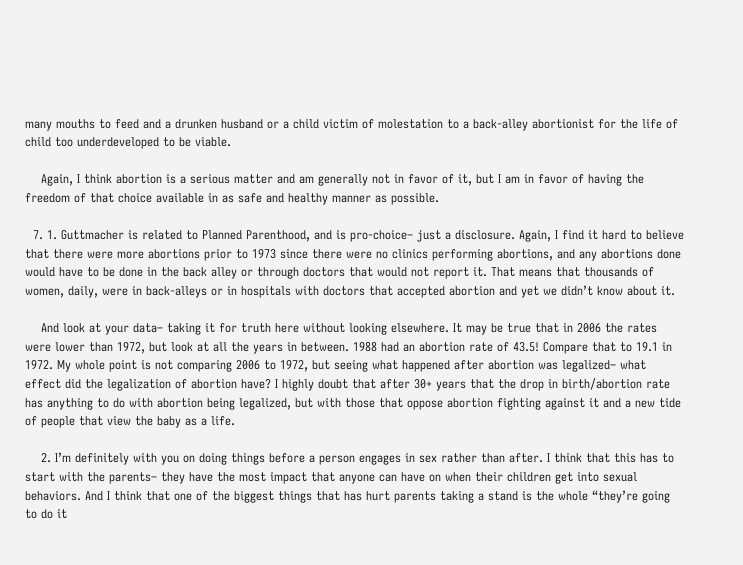many mouths to feed and a drunken husband or a child victim of molestation to a back-alley abortionist for the life of child too underdeveloped to be viable.

    Again, I think abortion is a serious matter and am generally not in favor of it, but I am in favor of having the freedom of that choice available in as safe and healthy manner as possible.

  7. 1. Guttmacher is related to Planned Parenthood, and is pro-choice– just a disclosure. Again, I find it hard to believe that there were more abortions prior to 1973 since there were no clinics performing abortions, and any abortions done would have to be done in the back alley or through doctors that would not report it. That means that thousands of women, daily, were in back-alleys or in hospitals with doctors that accepted abortion and yet we didn’t know about it.

    And look at your data– taking it for truth here without looking elsewhere. It may be true that in 2006 the rates were lower than 1972, but look at all the years in between. 1988 had an abortion rate of 43.5! Compare that to 19.1 in 1972. My whole point is not comparing 2006 to 1972, but seeing what happened after abortion was legalized– what effect did the legalization of abortion have? I highly doubt that after 30+ years that the drop in birth/abortion rate has anything to do with abortion being legalized, but with those that oppose abortion fighting against it and a new tide of people that view the baby as a life.

    2. I’m definitely with you on doing things before a person engages in sex rather than after. I think that this has to start with the parents– they have the most impact that anyone can have on when their children get into sexual behaviors. And I think that one of the biggest things that has hurt parents taking a stand is the whole “they’re going to do it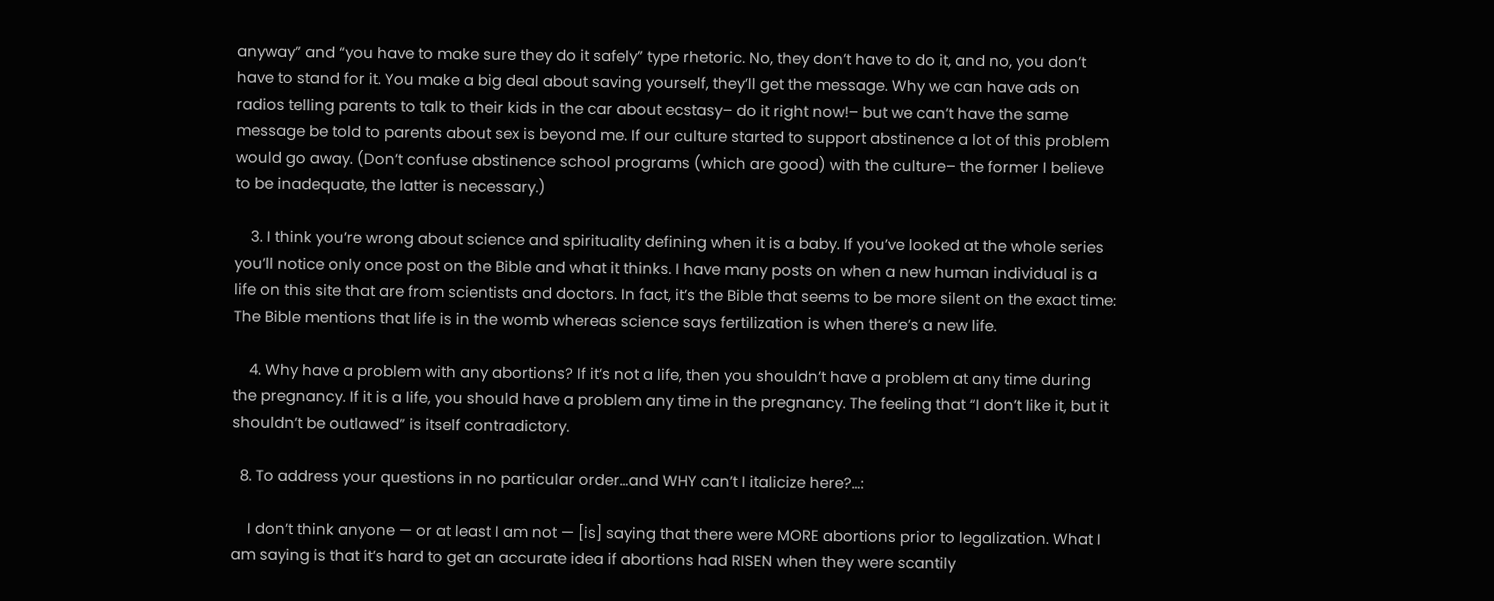anyway” and “you have to make sure they do it safely” type rhetoric. No, they don’t have to do it, and no, you don’t have to stand for it. You make a big deal about saving yourself, they’ll get the message. Why we can have ads on radios telling parents to talk to their kids in the car about ecstasy– do it right now!– but we can’t have the same message be told to parents about sex is beyond me. If our culture started to support abstinence a lot of this problem would go away. (Don’t confuse abstinence school programs (which are good) with the culture– the former I believe to be inadequate, the latter is necessary.)

    3. I think you’re wrong about science and spirituality defining when it is a baby. If you’ve looked at the whole series you’ll notice only once post on the Bible and what it thinks. I have many posts on when a new human individual is a life on this site that are from scientists and doctors. In fact, it’s the Bible that seems to be more silent on the exact time: The Bible mentions that life is in the womb whereas science says fertilization is when there’s a new life.

    4. Why have a problem with any abortions? If it’s not a life, then you shouldn’t have a problem at any time during the pregnancy. If it is a life, you should have a problem any time in the pregnancy. The feeling that “I don’t like it, but it shouldn’t be outlawed” is itself contradictory.

  8. To address your questions in no particular order…and WHY can’t I italicize here?…:

    I don’t think anyone — or at least I am not — [is] saying that there were MORE abortions prior to legalization. What I am saying is that it’s hard to get an accurate idea if abortions had RISEN when they were scantily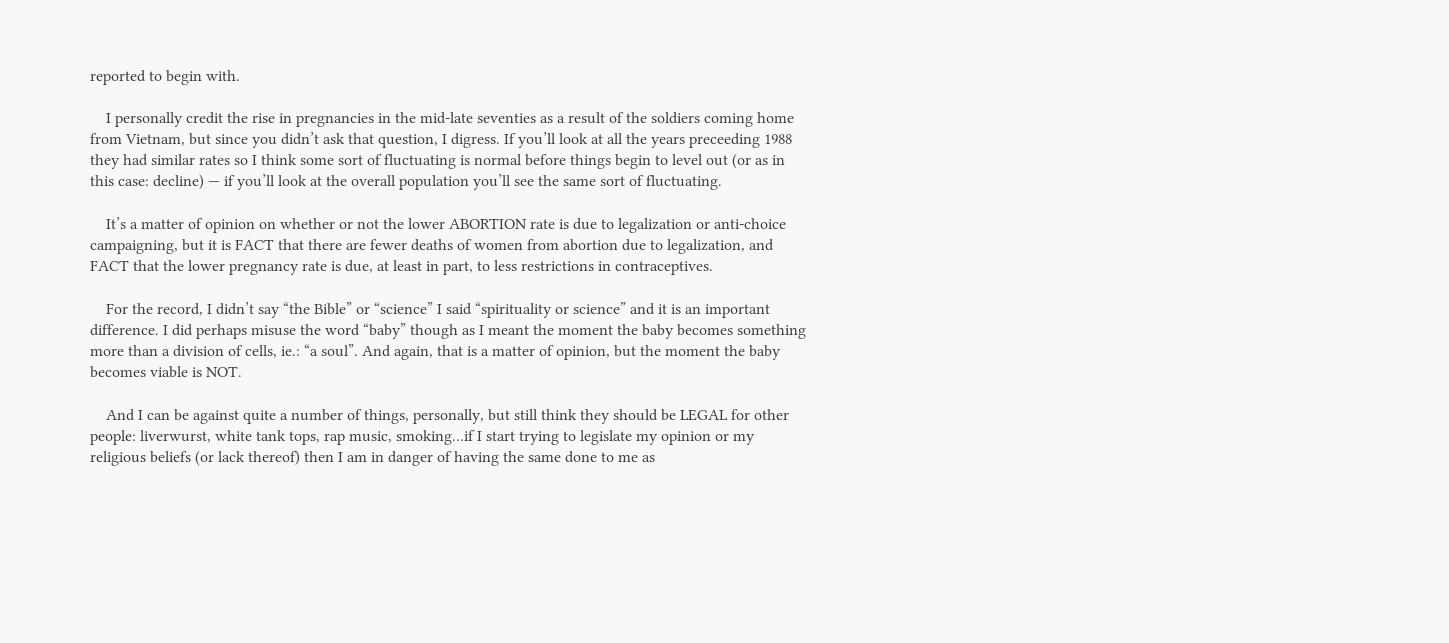reported to begin with.

    I personally credit the rise in pregnancies in the mid-late seventies as a result of the soldiers coming home from Vietnam, but since you didn’t ask that question, I digress. If you’ll look at all the years preceeding 1988 they had similar rates so I think some sort of fluctuating is normal before things begin to level out (or as in this case: decline) — if you’ll look at the overall population you’ll see the same sort of fluctuating.

    It’s a matter of opinion on whether or not the lower ABORTION rate is due to legalization or anti-choice campaigning, but it is FACT that there are fewer deaths of women from abortion due to legalization, and FACT that the lower pregnancy rate is due, at least in part, to less restrictions in contraceptives.

    For the record, I didn’t say “the Bible” or “science” I said “spirituality or science” and it is an important difference. I did perhaps misuse the word “baby” though as I meant the moment the baby becomes something more than a division of cells, ie.: “a soul”. And again, that is a matter of opinion, but the moment the baby becomes viable is NOT.

    And I can be against quite a number of things, personally, but still think they should be LEGAL for other people: liverwurst, white tank tops, rap music, smoking…if I start trying to legislate my opinion or my religious beliefs (or lack thereof) then I am in danger of having the same done to me as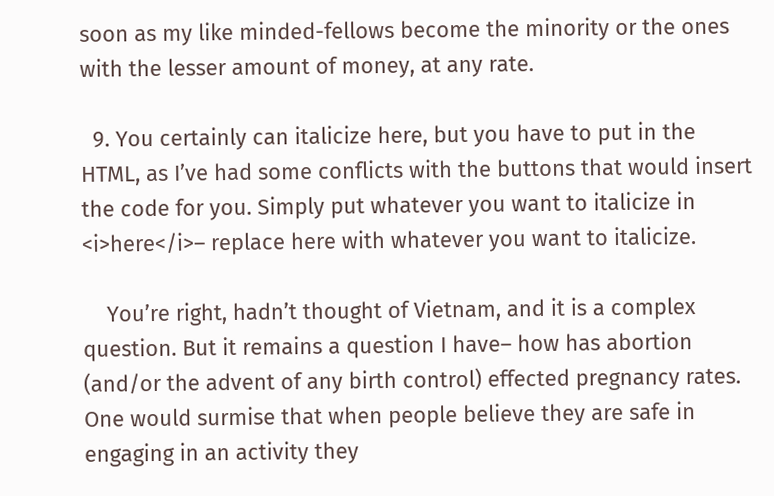soon as my like minded-fellows become the minority or the ones with the lesser amount of money, at any rate.

  9. You certainly can italicize here, but you have to put in the HTML, as I’ve had some conflicts with the buttons that would insert the code for you. Simply put whatever you want to italicize in <i>here</i>– replace here with whatever you want to italicize.

    You’re right, hadn’t thought of Vietnam, and it is a complex question. But it remains a question I have– how has abortion (and/or the advent of any birth control) effected pregnancy rates. One would surmise that when people believe they are safe in engaging in an activity they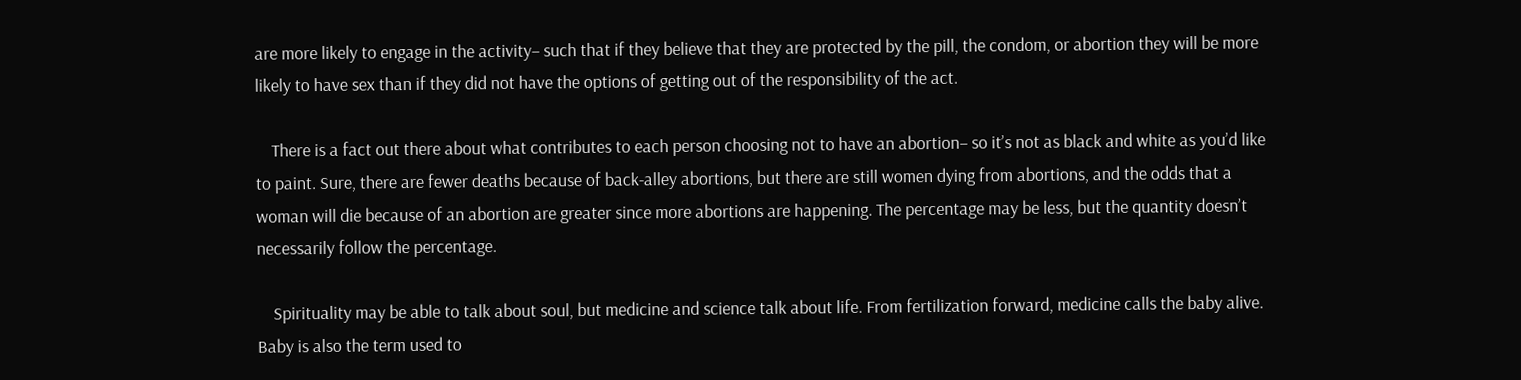are more likely to engage in the activity– such that if they believe that they are protected by the pill, the condom, or abortion they will be more likely to have sex than if they did not have the options of getting out of the responsibility of the act.

    There is a fact out there about what contributes to each person choosing not to have an abortion– so it’s not as black and white as you’d like to paint. Sure, there are fewer deaths because of back-alley abortions, but there are still women dying from abortions, and the odds that a woman will die because of an abortion are greater since more abortions are happening. The percentage may be less, but the quantity doesn’t necessarily follow the percentage.

    Spirituality may be able to talk about soul, but medicine and science talk about life. From fertilization forward, medicine calls the baby alive. Baby is also the term used to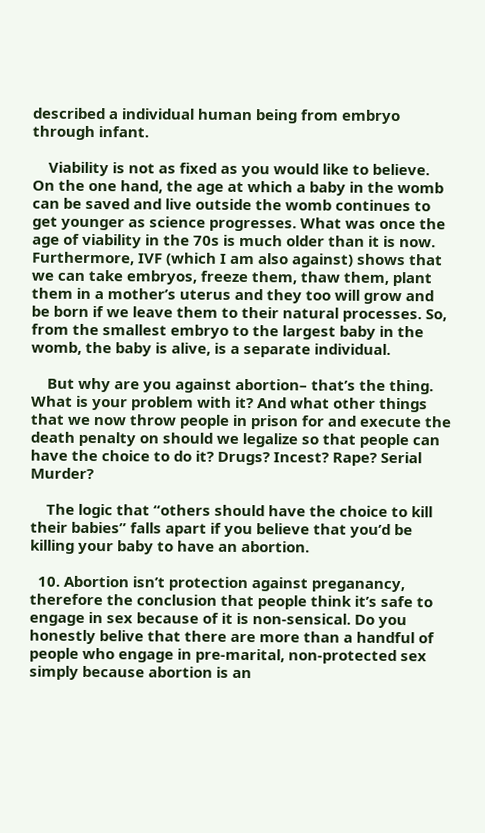described a individual human being from embryo through infant.

    Viability is not as fixed as you would like to believe. On the one hand, the age at which a baby in the womb can be saved and live outside the womb continues to get younger as science progresses. What was once the age of viability in the 70s is much older than it is now. Furthermore, IVF (which I am also against) shows that we can take embryos, freeze them, thaw them, plant them in a mother’s uterus and they too will grow and be born if we leave them to their natural processes. So, from the smallest embryo to the largest baby in the womb, the baby is alive, is a separate individual.

    But why are you against abortion– that’s the thing. What is your problem with it? And what other things that we now throw people in prison for and execute the death penalty on should we legalize so that people can have the choice to do it? Drugs? Incest? Rape? Serial Murder?

    The logic that “others should have the choice to kill their babies” falls apart if you believe that you’d be killing your baby to have an abortion.

  10. Abortion isn’t protection against preganancy, therefore the conclusion that people think it’s safe to engage in sex because of it is non-sensical. Do you honestly belive that there are more than a handful of people who engage in pre-marital, non-protected sex simply because abortion is an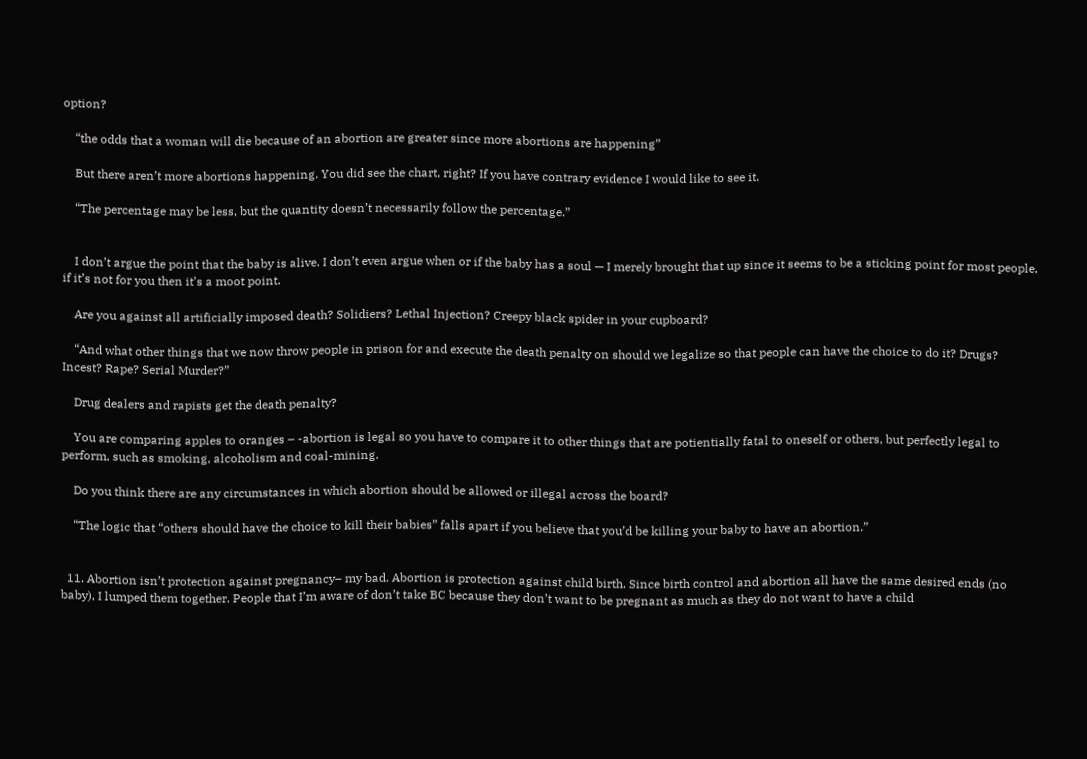option?

    “the odds that a woman will die because of an abortion are greater since more abortions are happening”

    But there aren’t more abortions happening. You did see the chart, right? If you have contrary evidence I would like to see it.

    “The percentage may be less, but the quantity doesn’t necessarily follow the percentage.”


    I don’t argue the point that the baby is alive. I don’t even argue when or if the baby has a soul — I merely brought that up since it seems to be a sticking point for most people, if it’s not for you then it’s a moot point.

    Are you against all artificially imposed death? Solidiers? Lethal Injection? Creepy black spider in your cupboard?

    “And what other things that we now throw people in prison for and execute the death penalty on should we legalize so that people can have the choice to do it? Drugs? Incest? Rape? Serial Murder?”

    Drug dealers and rapists get the death penalty?

    You are comparing apples to oranges – -abortion is legal so you have to compare it to other things that are potientially fatal to oneself or others, but perfectly legal to perform, such as smoking, alcoholism and coal-mining.

    Do you think there are any circumstances in which abortion should be allowed or illegal across the board?

    “The logic that “others should have the choice to kill their babies” falls apart if you believe that you’d be killing your baby to have an abortion.”


  11. Abortion isn’t protection against pregnancy– my bad. Abortion is protection against child birth. Since birth control and abortion all have the same desired ends (no baby), I lumped them together. People that I’m aware of don’t take BC because they don’t want to be pregnant as much as they do not want to have a child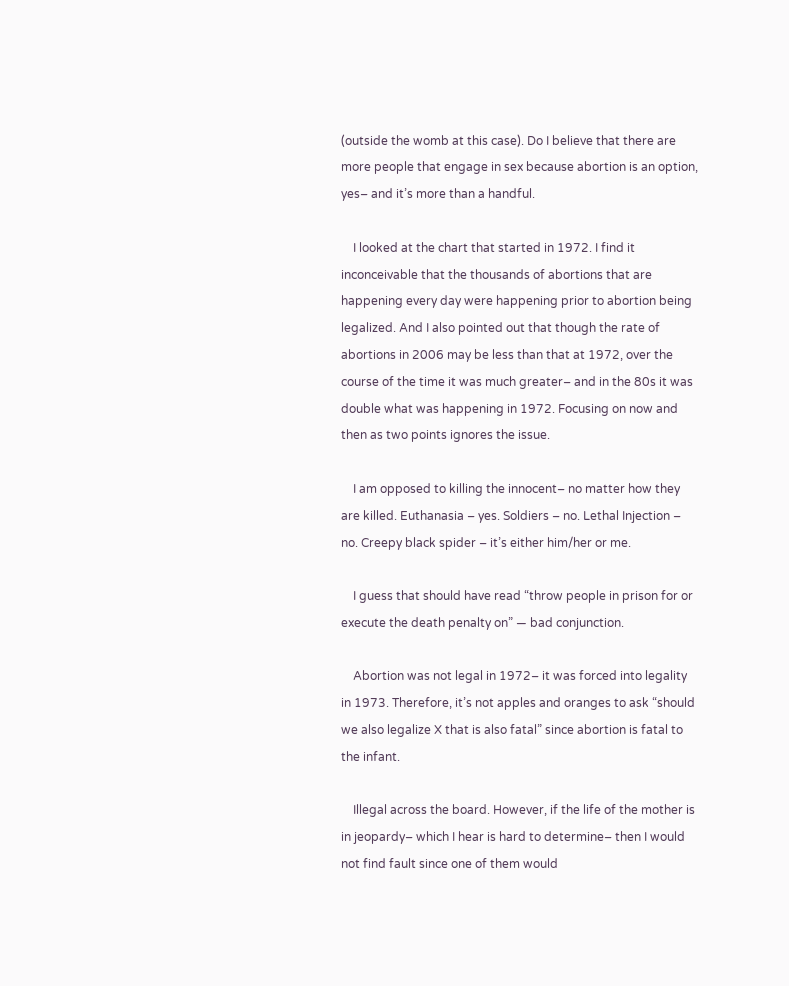(outside the womb at this case). Do I believe that there are more people that engage in sex because abortion is an option, yes– and it’s more than a handful.

    I looked at the chart that started in 1972. I find it inconceivable that the thousands of abortions that are happening every day were happening prior to abortion being legalized. And I also pointed out that though the rate of abortions in 2006 may be less than that at 1972, over the course of the time it was much greater– and in the 80s it was double what was happening in 1972. Focusing on now and then as two points ignores the issue.

    I am opposed to killing the innocent– no matter how they are killed. Euthanasia – yes. Soldiers – no. Lethal Injection – no. Creepy black spider – it’s either him/her or me.

    I guess that should have read “throw people in prison for or execute the death penalty on” — bad conjunction.

    Abortion was not legal in 1972– it was forced into legality in 1973. Therefore, it’s not apples and oranges to ask “should we also legalize X that is also fatal” since abortion is fatal to the infant.

    Illegal across the board. However, if the life of the mother is in jeopardy– which I hear is hard to determine– then I would not find fault since one of them would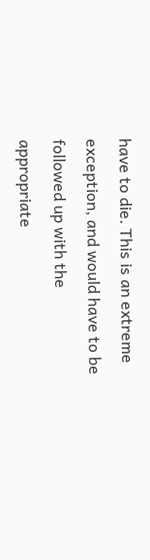have to die. This is an extreme exception, and would have to be followed up with the appropriate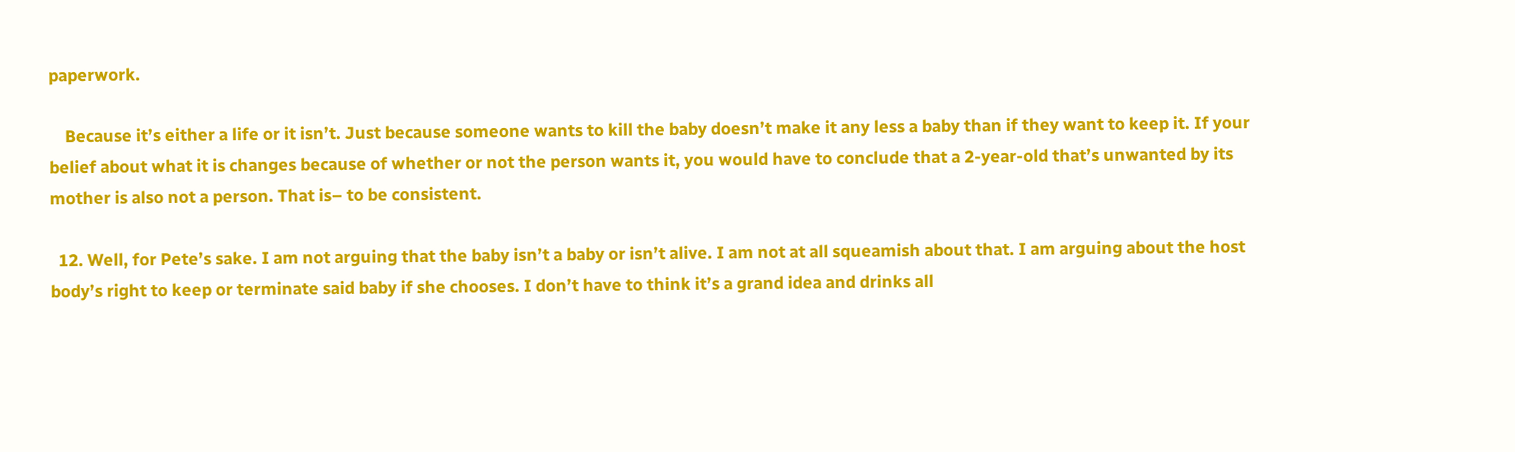paperwork.

    Because it’s either a life or it isn’t. Just because someone wants to kill the baby doesn’t make it any less a baby than if they want to keep it. If your belief about what it is changes because of whether or not the person wants it, you would have to conclude that a 2-year-old that’s unwanted by its mother is also not a person. That is– to be consistent.

  12. Well, for Pete’s sake. I am not arguing that the baby isn’t a baby or isn’t alive. I am not at all squeamish about that. I am arguing about the host body’s right to keep or terminate said baby if she chooses. I don’t have to think it’s a grand idea and drinks all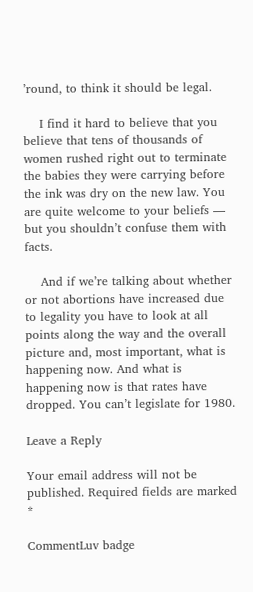’round, to think it should be legal.

    I find it hard to believe that you believe that tens of thousands of women rushed right out to terminate the babies they were carrying before the ink was dry on the new law. You are quite welcome to your beliefs — but you shouldn’t confuse them with facts.

    And if we’re talking about whether or not abortions have increased due to legality you have to look at all points along the way and the overall picture and, most important, what is happening now. And what is happening now is that rates have dropped. You can’t legislate for 1980.

Leave a Reply

Your email address will not be published. Required fields are marked *

CommentLuv badge